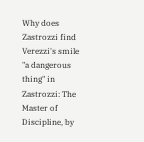Why does Zastrozzi find Verezzi's smile "a dangerous thing" in Zastrozzi: The Master of Discipline, by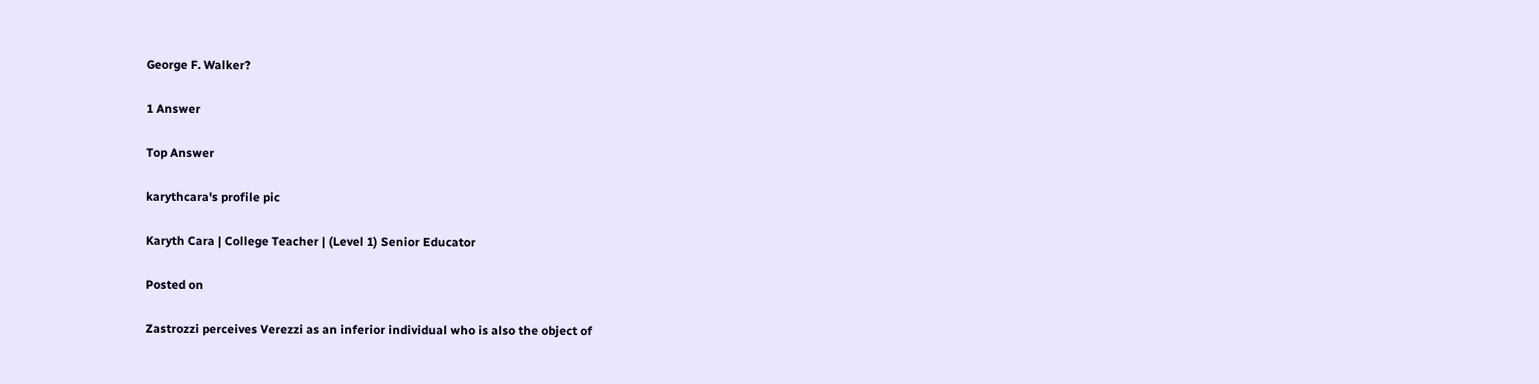George F. Walker?

1 Answer

Top Answer

karythcara's profile pic

Karyth Cara | College Teacher | (Level 1) Senior Educator

Posted on

Zastrozzi perceives Verezzi as an inferior individual who is also the object of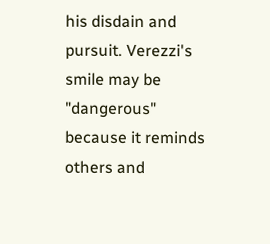his disdain and pursuit. Verezzi's smile may be "dangerous" because it reminds others and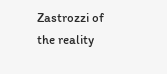Zastrozzi of the reality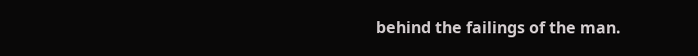behind the failings of the man.